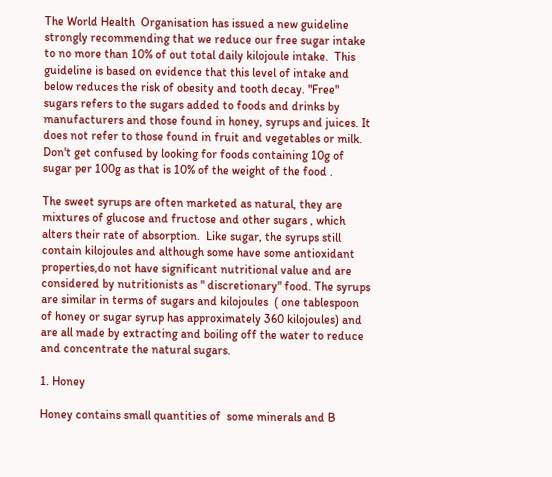The World Health  Organisation has issued a new guideline strongly recommending that we reduce our free sugar intake to no more than 10% of out total daily kilojoule intake.  This guideline is based on evidence that this level of intake and below reduces the risk of obesity and tooth decay. "Free" sugars refers to the sugars added to foods and drinks by manufacturers and those found in honey, syrups and juices. It does not refer to those found in fruit and vegetables or milk. Don't get confused by looking for foods containing 10g of sugar per 100g as that is 10% of the weight of the food .

The sweet syrups are often marketed as natural, they are mixtures of glucose and fructose and other sugars , which alters their rate of absorption.  Like sugar, the syrups still contain kilojoules and although some have some antioxidant properties,do not have significant nutritional value and are considered by nutritionists as " discretionary" food. The syrups are similar in terms of sugars and kilojoules  ( one tablespoon of honey or sugar syrup has approximately 360 kilojoules) and are all made by extracting and boiling off the water to reduce and concentrate the natural sugars.

1. Honey

Honey contains small quantities of  some minerals and B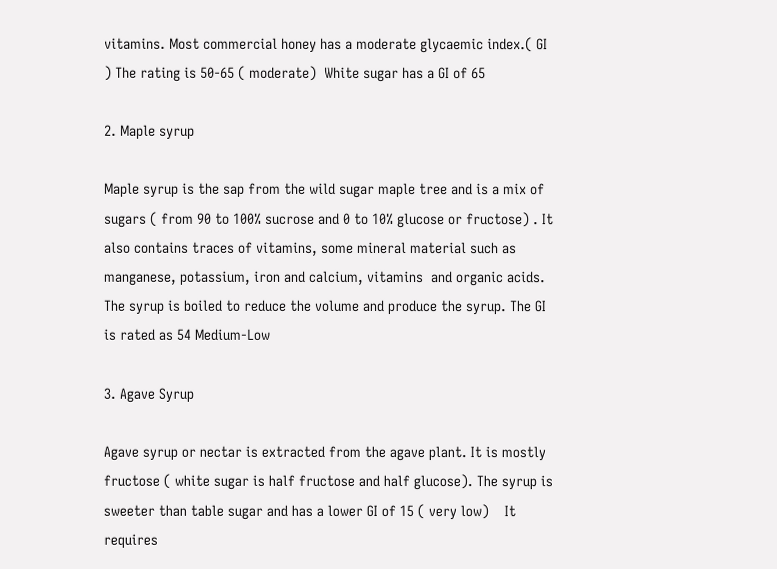vitamins. Most commercial honey has a moderate glycaemic index.( GI ) The rating is 50-65 ( moderate)  White sugar has a GI of 65

2. Maple syrup

Maple syrup is the sap from the wild sugar maple tree and is a mix of sugars ( from 90 to 100% sucrose and 0 to 10% glucose or fructose) . It also contains traces of vitamins, some mineral material such as manganese, potassium, iron and calcium, vitamins  and organic acids. The syrup is boiled to reduce the volume and produce the syrup. The GI is rated as 54 Medium-Low

3. Agave Syrup

Agave syrup or nectar is extracted from the agave plant. It is mostly fructose ( white sugar is half fructose and half glucose). The syrup is sweeter than table sugar and has a lower GI of 15 ( very low)    It requires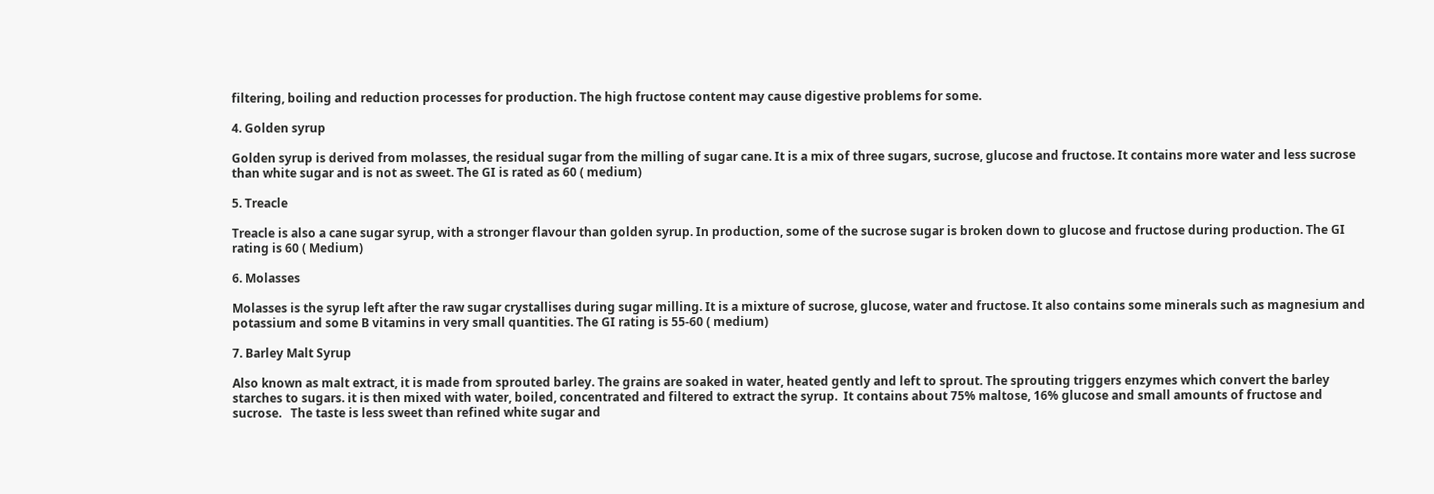filtering, boiling and reduction processes for production. The high fructose content may cause digestive problems for some.

4. Golden syrup

Golden syrup is derived from molasses, the residual sugar from the milling of sugar cane. It is a mix of three sugars, sucrose, glucose and fructose. It contains more water and less sucrose than white sugar and is not as sweet. The GI is rated as 60 ( medium)

5. Treacle

Treacle is also a cane sugar syrup, with a stronger flavour than golden syrup. In production, some of the sucrose sugar is broken down to glucose and fructose during production. The GI rating is 60 ( Medium)

6. Molasses

Molasses is the syrup left after the raw sugar crystallises during sugar milling. It is a mixture of sucrose, glucose, water and fructose. It also contains some minerals such as magnesium and potassium and some B vitamins in very small quantities. The GI rating is 55-60 ( medium)

7. Barley Malt Syrup

Also known as malt extract, it is made from sprouted barley. The grains are soaked in water, heated gently and left to sprout. The sprouting triggers enzymes which convert the barley starches to sugars. it is then mixed with water, boiled, concentrated and filtered to extract the syrup.  It contains about 75% maltose, 16% glucose and small amounts of fructose and sucrose.   The taste is less sweet than refined white sugar and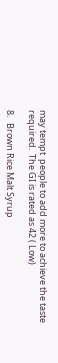may tempt  people to add more to achieve the taste required.  The GI is rated as 42 ( Low)

8.   Brown Rice Malt Syrup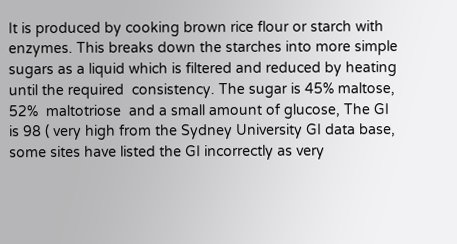It is produced by cooking brown rice flour or starch with enzymes. This breaks down the starches into more simple sugars as a liquid which is filtered and reduced by heating until the required  consistency. The sugar is 45% maltose, 52%  maltotriose  and a small amount of glucose, The GI is 98 ( very high from the Sydney University GI data base, some sites have listed the GI incorrectly as very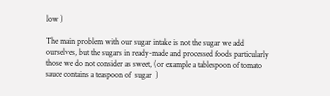low )

The main problem with our sugar intake is not the sugar we add ourselves, but the sugars in ready-made and processed foods particularly those we do not consider as sweet, (or example a tablespoon of tomato sauce contains a teaspoon of  sugar  )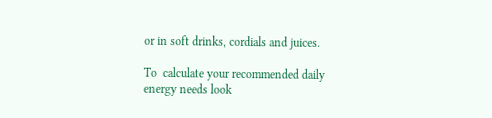or in soft drinks, cordials and juices.

To  calculate your recommended daily energy needs look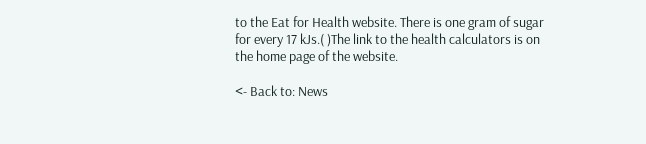to the Eat for Health website. There is one gram of sugar for every 17 kJs.( )The link to the health calculators is on the home page of the website.

<- Back to: News